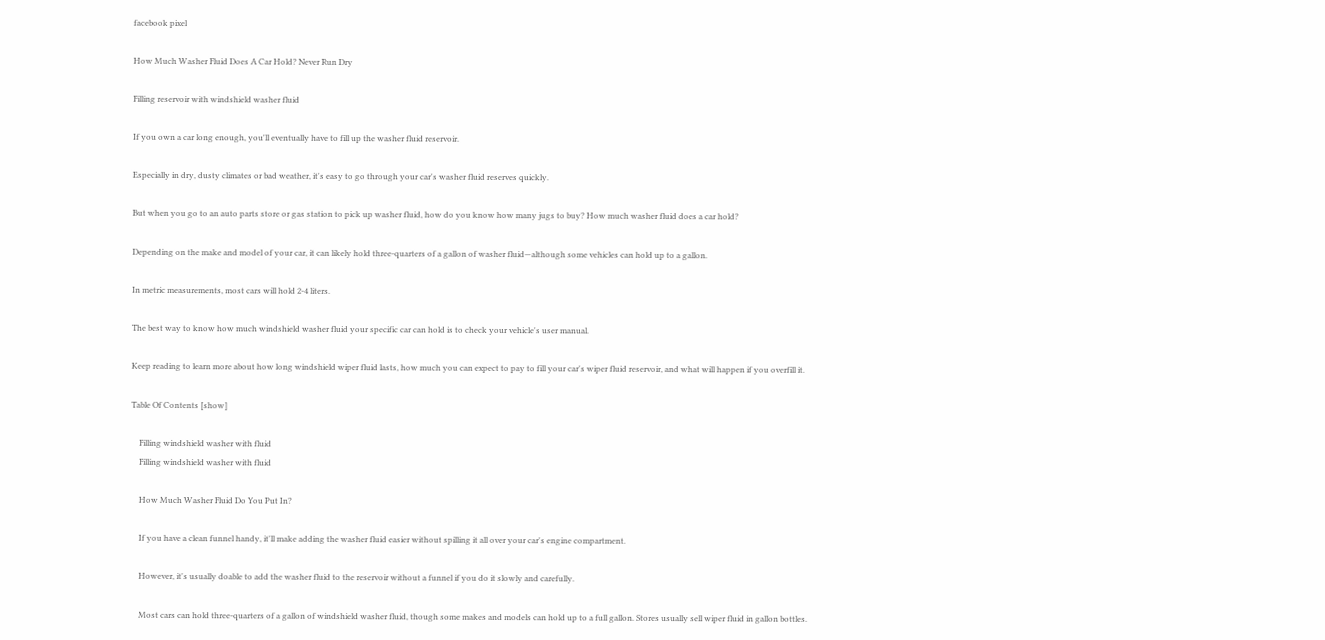facebook pixel

How Much Washer Fluid Does A Car Hold? Never Run Dry

Filling reservoir with windshield washer fluid

If you own a car long enough, you'll eventually have to fill up the washer fluid reservoir.

Especially in dry, dusty climates or bad weather, it's easy to go through your car's washer fluid reserves quickly.

But when you go to an auto parts store or gas station to pick up washer fluid, how do you know how many jugs to buy? How much washer fluid does a car hold?

Depending on the make and model of your car, it can likely hold three-quarters of a gallon of washer fluid—although some vehicles can hold up to a gallon.

In metric measurements, most cars will hold 2-4 liters.

The best way to know how much windshield washer fluid your specific car can hold is to check your vehicle's user manual.

Keep reading to learn more about how long windshield wiper fluid lasts, how much you can expect to pay to fill your car's wiper fluid reservoir, and what will happen if you overfill it.

Table Of Contents [show]

    Filling windshield washer with fluid
    Filling windshield washer with fluid

    How Much Washer Fluid Do You Put In?

    If you have a clean funnel handy, it'll make adding the washer fluid easier without spilling it all over your car's engine compartment.

    However, it's usually doable to add the washer fluid to the reservoir without a funnel if you do it slowly and carefully.

    Most cars can hold three-quarters of a gallon of windshield washer fluid, though some makes and models can hold up to a full gallon. Stores usually sell wiper fluid in gallon bottles.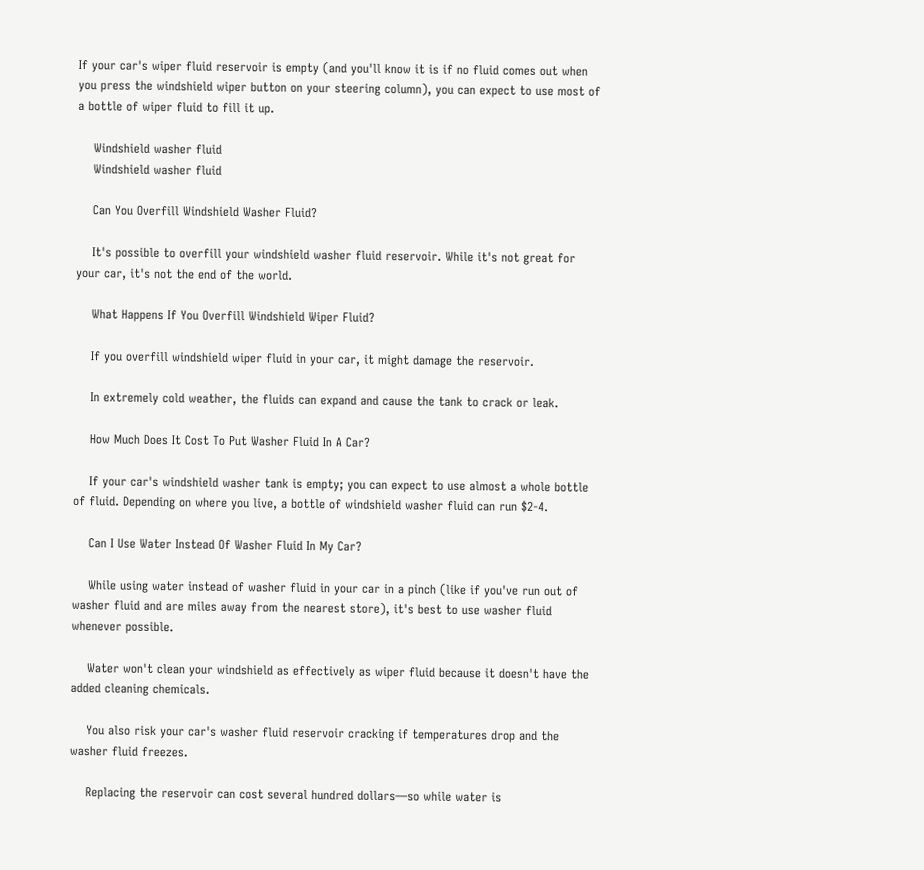If your car's wiper fluid reservoir is empty (and you'll know it is if no fluid comes out when you press the windshield wiper button on your steering column), you can expect to use most of a bottle of wiper fluid to fill it up.

    Windshield washer fluid
    Windshield washer fluid

    Can You Overfill Windshield Washer Fluid?

    It's possible to overfill your windshield washer fluid reservoir. While it's not great for your car, it's not the end of the world.

    What Happens If You Overfill Windshield Wiper Fluid?

    If you overfill windshield wiper fluid in your car, it might damage the reservoir.

    In extremely cold weather, the fluids can expand and cause the tank to crack or leak.

    How Much Does It Cost To Put Washer Fluid In A Car?

    If your car's windshield washer tank is empty; you can expect to use almost a whole bottle of fluid. Depending on where you live, a bottle of windshield washer fluid can run $2-4.

    Can I Use Water Instead Of Washer Fluid In My Car?

    While using water instead of washer fluid in your car in a pinch (like if you've run out of washer fluid and are miles away from the nearest store), it's best to use washer fluid whenever possible.

    Water won't clean your windshield as effectively as wiper fluid because it doesn't have the added cleaning chemicals.

    You also risk your car's washer fluid reservoir cracking if temperatures drop and the washer fluid freezes.

    Replacing the reservoir can cost several hundred dollars—so while water is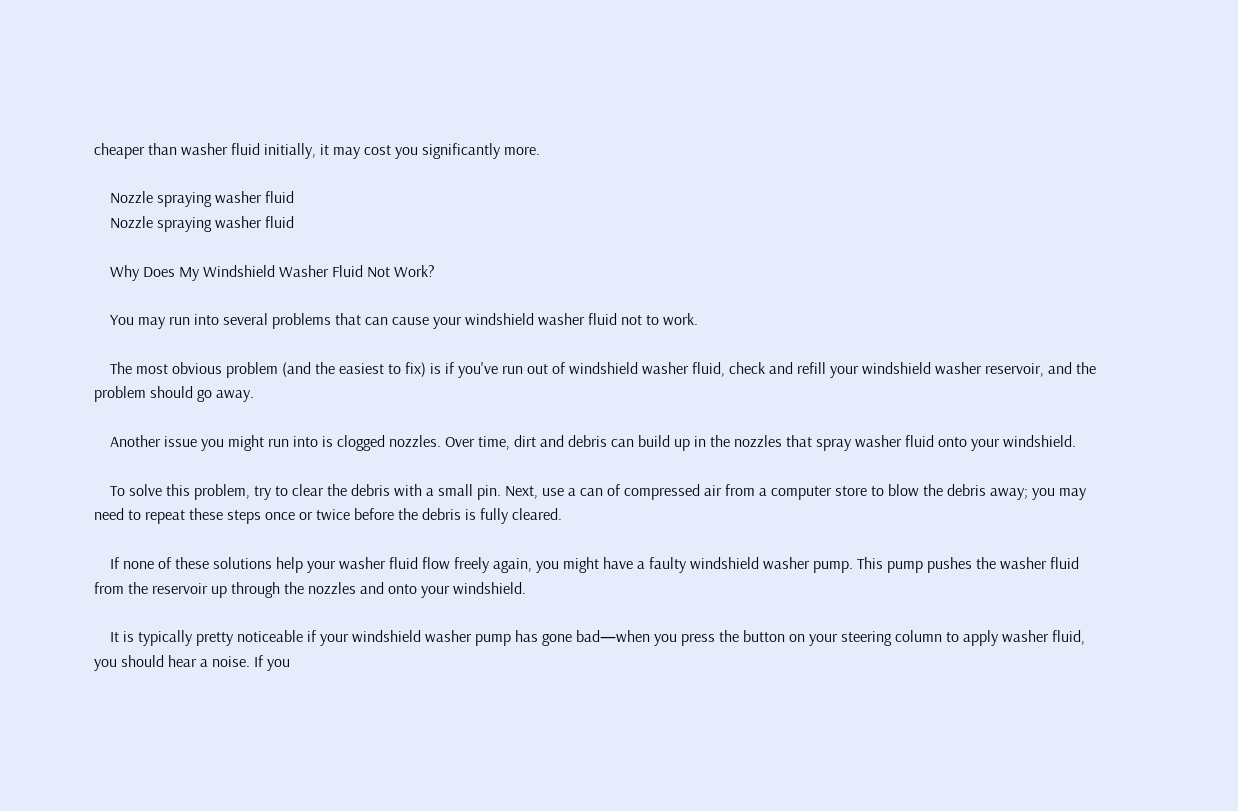cheaper than washer fluid initially, it may cost you significantly more.

    Nozzle spraying washer fluid
    Nozzle spraying washer fluid

    Why Does My Windshield Washer Fluid Not Work?

    You may run into several problems that can cause your windshield washer fluid not to work.

    The most obvious problem (and the easiest to fix) is if you've run out of windshield washer fluid, check and refill your windshield washer reservoir, and the problem should go away.

    Another issue you might run into is clogged nozzles. Over time, dirt and debris can build up in the nozzles that spray washer fluid onto your windshield.

    To solve this problem, try to clear the debris with a small pin. Next, use a can of compressed air from a computer store to blow the debris away; you may need to repeat these steps once or twice before the debris is fully cleared.

    If none of these solutions help your washer fluid flow freely again, you might have a faulty windshield washer pump. This pump pushes the washer fluid from the reservoir up through the nozzles and onto your windshield.

    It is typically pretty noticeable if your windshield washer pump has gone bad—when you press the button on your steering column to apply washer fluid, you should hear a noise. If you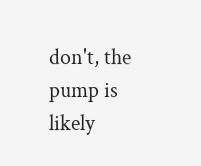don't, the pump is likely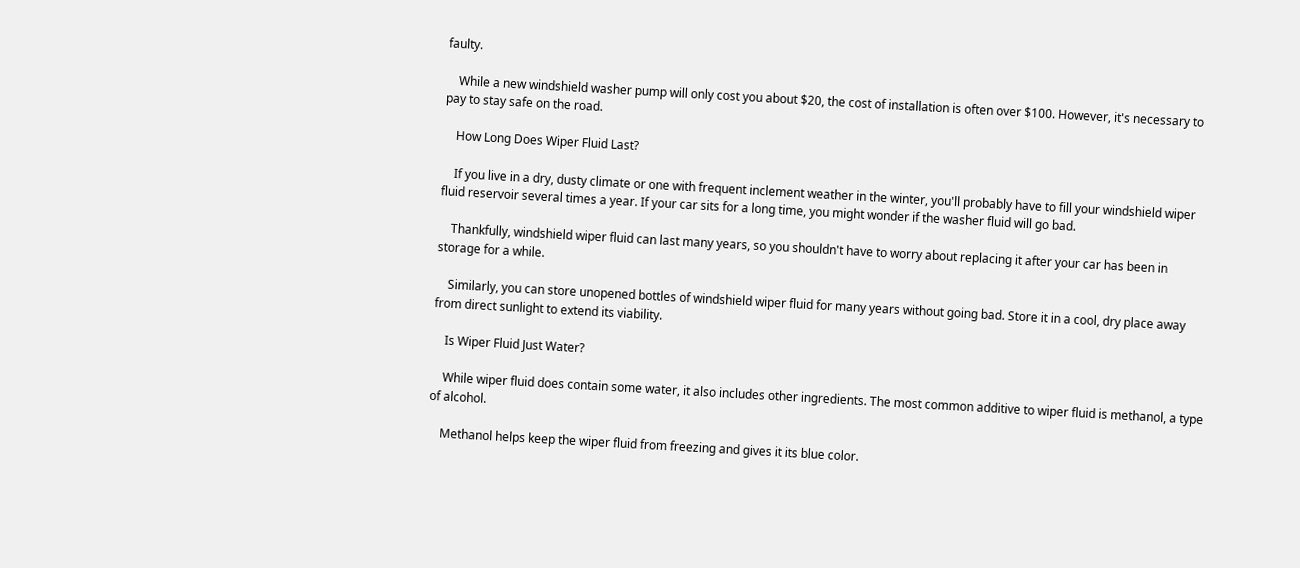faulty.

    While a new windshield washer pump will only cost you about $20, the cost of installation is often over $100. However, it's necessary to pay to stay safe on the road.

    How Long Does Wiper Fluid Last?

    If you live in a dry, dusty climate or one with frequent inclement weather in the winter, you'll probably have to fill your windshield wiper fluid reservoir several times a year. If your car sits for a long time, you might wonder if the washer fluid will go bad.

    Thankfully, windshield wiper fluid can last many years, so you shouldn't have to worry about replacing it after your car has been in storage for a while.

    Similarly, you can store unopened bottles of windshield wiper fluid for many years without going bad. Store it in a cool, dry place away from direct sunlight to extend its viability.

    Is Wiper Fluid Just Water?

    While wiper fluid does contain some water, it also includes other ingredients. The most common additive to wiper fluid is methanol, a type of alcohol.

    Methanol helps keep the wiper fluid from freezing and gives it its blue color.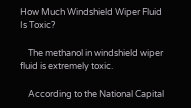How Much Windshield Wiper Fluid Is Toxic?

    The methanol in windshield wiper fluid is extremely toxic.

    According to the National Capital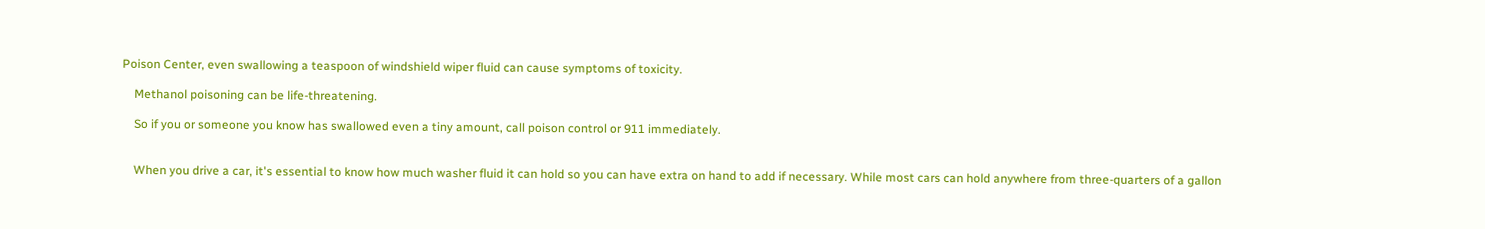Poison Center, even swallowing a teaspoon of windshield wiper fluid can cause symptoms of toxicity.

    Methanol poisoning can be life-threatening.

    So if you or someone you know has swallowed even a tiny amount, call poison control or 911 immediately.


    When you drive a car, it's essential to know how much washer fluid it can hold so you can have extra on hand to add if necessary. While most cars can hold anywhere from three-quarters of a gallon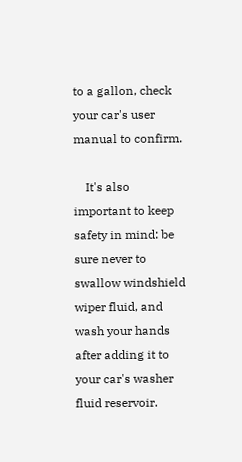to a gallon, check your car's user manual to confirm.

    It's also important to keep safety in mind: be sure never to swallow windshield wiper fluid, and wash your hands after adding it to your car's washer fluid reservoir.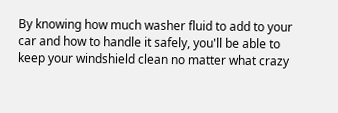By knowing how much washer fluid to add to your car and how to handle it safely, you'll be able to keep your windshield clean no matter what crazy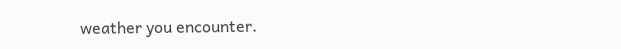weather you encounter.